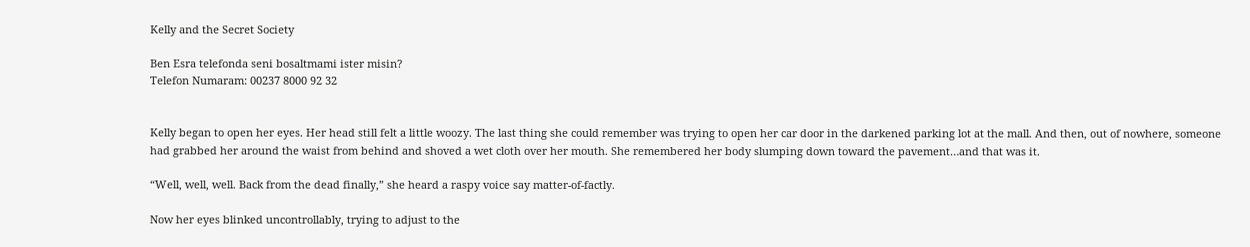Kelly and the Secret Society

Ben Esra telefonda seni bosaltmami ister misin?
Telefon Numaram: 00237 8000 92 32


Kelly began to open her eyes. Her head still felt a little woozy. The last thing she could remember was trying to open her car door in the darkened parking lot at the mall. And then, out of nowhere, someone had grabbed her around the waist from behind and shoved a wet cloth over her mouth. She remembered her body slumping down toward the pavement…and that was it.

“Well, well, well. Back from the dead finally,” she heard a raspy voice say matter-of-factly.

Now her eyes blinked uncontrollably, trying to adjust to the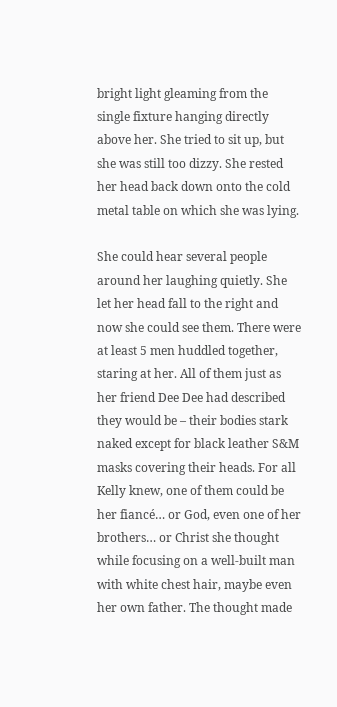bright light gleaming from the single fixture hanging directly above her. She tried to sit up, but she was still too dizzy. She rested her head back down onto the cold metal table on which she was lying.

She could hear several people around her laughing quietly. She let her head fall to the right and now she could see them. There were at least 5 men huddled together, staring at her. All of them just as her friend Dee Dee had described they would be – their bodies stark naked except for black leather S&M masks covering their heads. For all Kelly knew, one of them could be her fiancé… or God, even one of her brothers… or Christ she thought while focusing on a well-built man with white chest hair, maybe even her own father. The thought made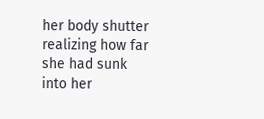her body shutter realizing how far she had sunk into her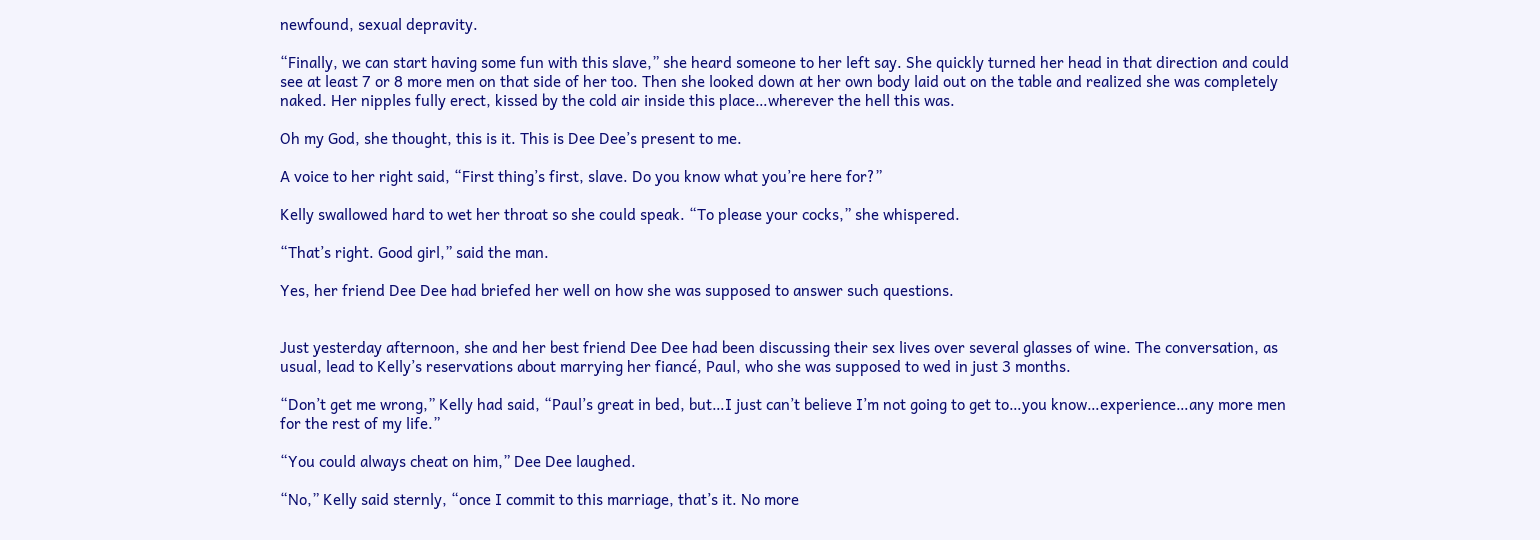newfound, sexual depravity.

“Finally, we can start having some fun with this slave,” she heard someone to her left say. She quickly turned her head in that direction and could see at least 7 or 8 more men on that side of her too. Then she looked down at her own body laid out on the table and realized she was completely naked. Her nipples fully erect, kissed by the cold air inside this place…wherever the hell this was.

Oh my God, she thought, this is it. This is Dee Dee’s present to me.

A voice to her right said, “First thing’s first, slave. Do you know what you’re here for?”

Kelly swallowed hard to wet her throat so she could speak. “To please your cocks,” she whispered.

“That’s right. Good girl,” said the man.

Yes, her friend Dee Dee had briefed her well on how she was supposed to answer such questions.


Just yesterday afternoon, she and her best friend Dee Dee had been discussing their sex lives over several glasses of wine. The conversation, as usual, lead to Kelly’s reservations about marrying her fiancé, Paul, who she was supposed to wed in just 3 months.

“Don’t get me wrong,” Kelly had said, “Paul’s great in bed, but…I just can’t believe I’m not going to get to…you know…experience…any more men for the rest of my life.”

“You could always cheat on him,” Dee Dee laughed.

“No,” Kelly said sternly, “once I commit to this marriage, that’s it. No more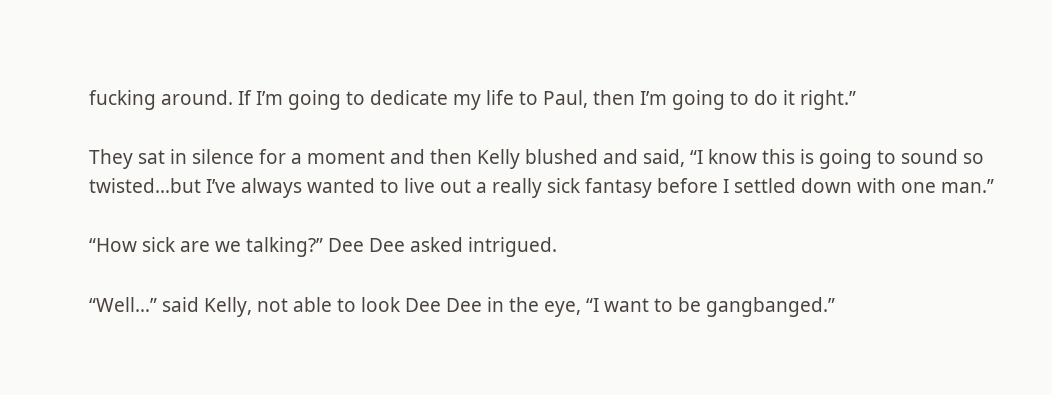fucking around. If I’m going to dedicate my life to Paul, then I’m going to do it right.”

They sat in silence for a moment and then Kelly blushed and said, “I know this is going to sound so twisted…but I’ve always wanted to live out a really sick fantasy before I settled down with one man.”

“How sick are we talking?” Dee Dee asked intrigued.

“Well…” said Kelly, not able to look Dee Dee in the eye, “I want to be gangbanged.”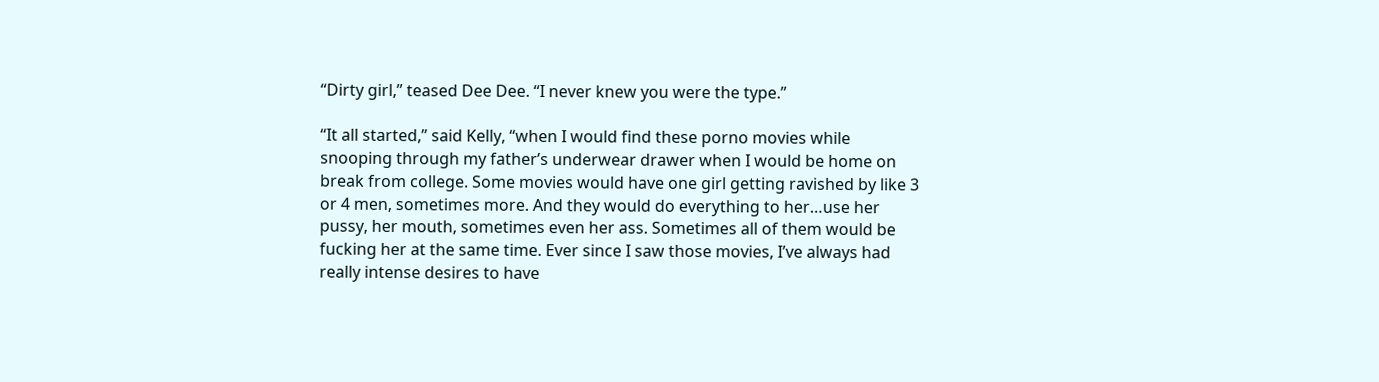“Dirty girl,” teased Dee Dee. “I never knew you were the type.”

“It all started,” said Kelly, “when I would find these porno movies while snooping through my father’s underwear drawer when I would be home on break from college. Some movies would have one girl getting ravished by like 3 or 4 men, sometimes more. And they would do everything to her…use her pussy, her mouth, sometimes even her ass. Sometimes all of them would be fucking her at the same time. Ever since I saw those movies, I’ve always had really intense desires to have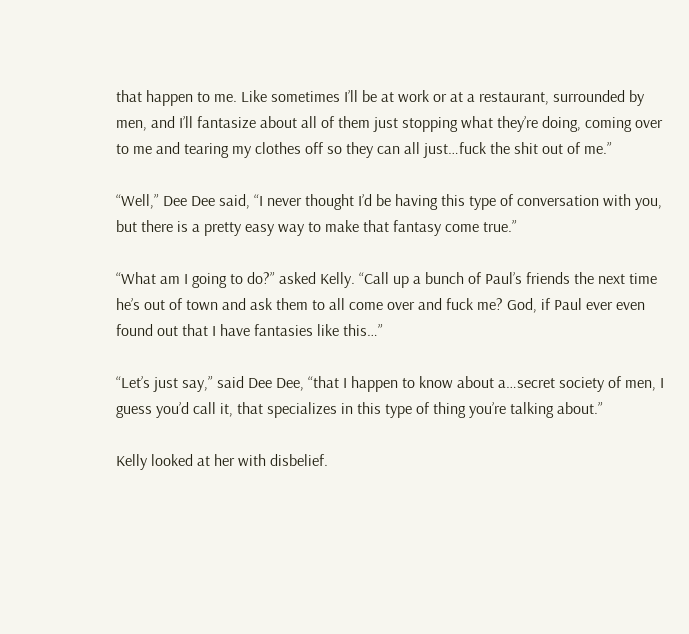that happen to me. Like sometimes I’ll be at work or at a restaurant, surrounded by men, and I’ll fantasize about all of them just stopping what they’re doing, coming over to me and tearing my clothes off so they can all just…fuck the shit out of me.”

“Well,” Dee Dee said, “I never thought I’d be having this type of conversation with you, but there is a pretty easy way to make that fantasy come true.”

“What am I going to do?” asked Kelly. “Call up a bunch of Paul’s friends the next time he’s out of town and ask them to all come over and fuck me? God, if Paul ever even found out that I have fantasies like this…”

“Let’s just say,” said Dee Dee, “that I happen to know about a…secret society of men, I guess you’d call it, that specializes in this type of thing you’re talking about.”

Kelly looked at her with disbelief.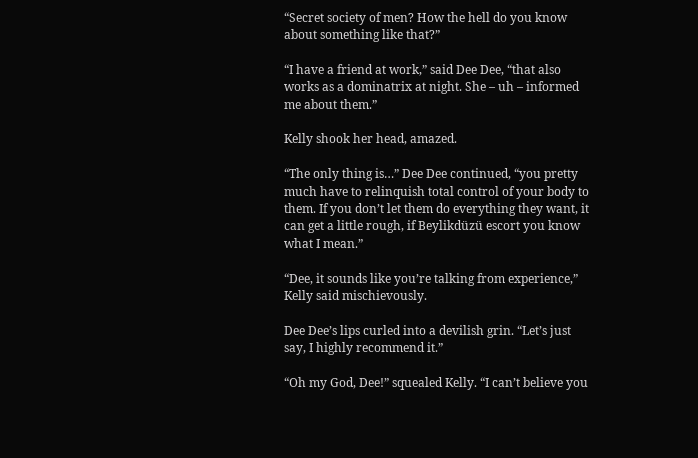“Secret society of men? How the hell do you know about something like that?”

“I have a friend at work,” said Dee Dee, “that also works as a dominatrix at night. She – uh – informed me about them.”

Kelly shook her head, amazed.

“The only thing is…” Dee Dee continued, “you pretty much have to relinquish total control of your body to them. If you don’t let them do everything they want, it can get a little rough, if Beylikdüzü escort you know what I mean.”

“Dee, it sounds like you’re talking from experience,” Kelly said mischievously.

Dee Dee’s lips curled into a devilish grin. “Let’s just say, I highly recommend it.”

“Oh my God, Dee!” squealed Kelly. “I can’t believe you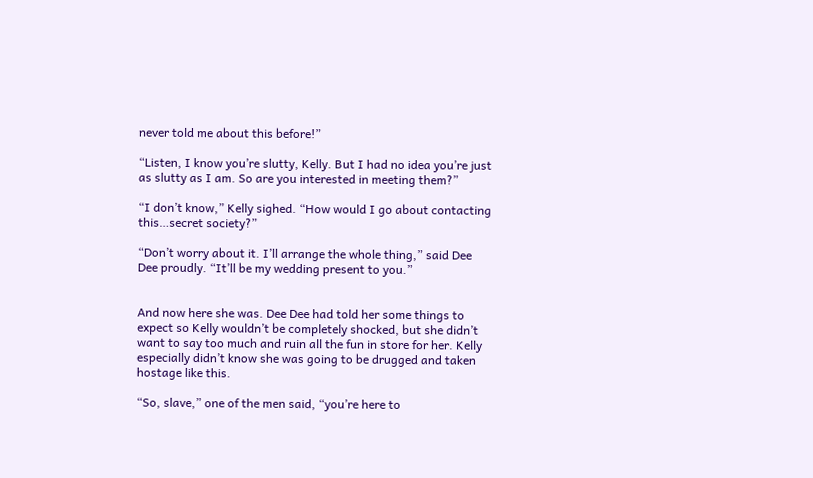never told me about this before!”

“Listen, I know you’re slutty, Kelly. But I had no idea you’re just as slutty as I am. So are you interested in meeting them?”

“I don’t know,” Kelly sighed. “How would I go about contacting this…secret society?”

“Don’t worry about it. I’ll arrange the whole thing,” said Dee Dee proudly. “It’ll be my wedding present to you.”


And now here she was. Dee Dee had told her some things to expect so Kelly wouldn’t be completely shocked, but she didn’t want to say too much and ruin all the fun in store for her. Kelly especially didn’t know she was going to be drugged and taken hostage like this.

“So, slave,” one of the men said, “you’re here to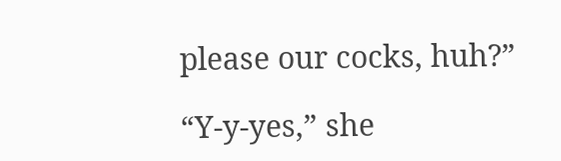please our cocks, huh?”

“Y-y-yes,” she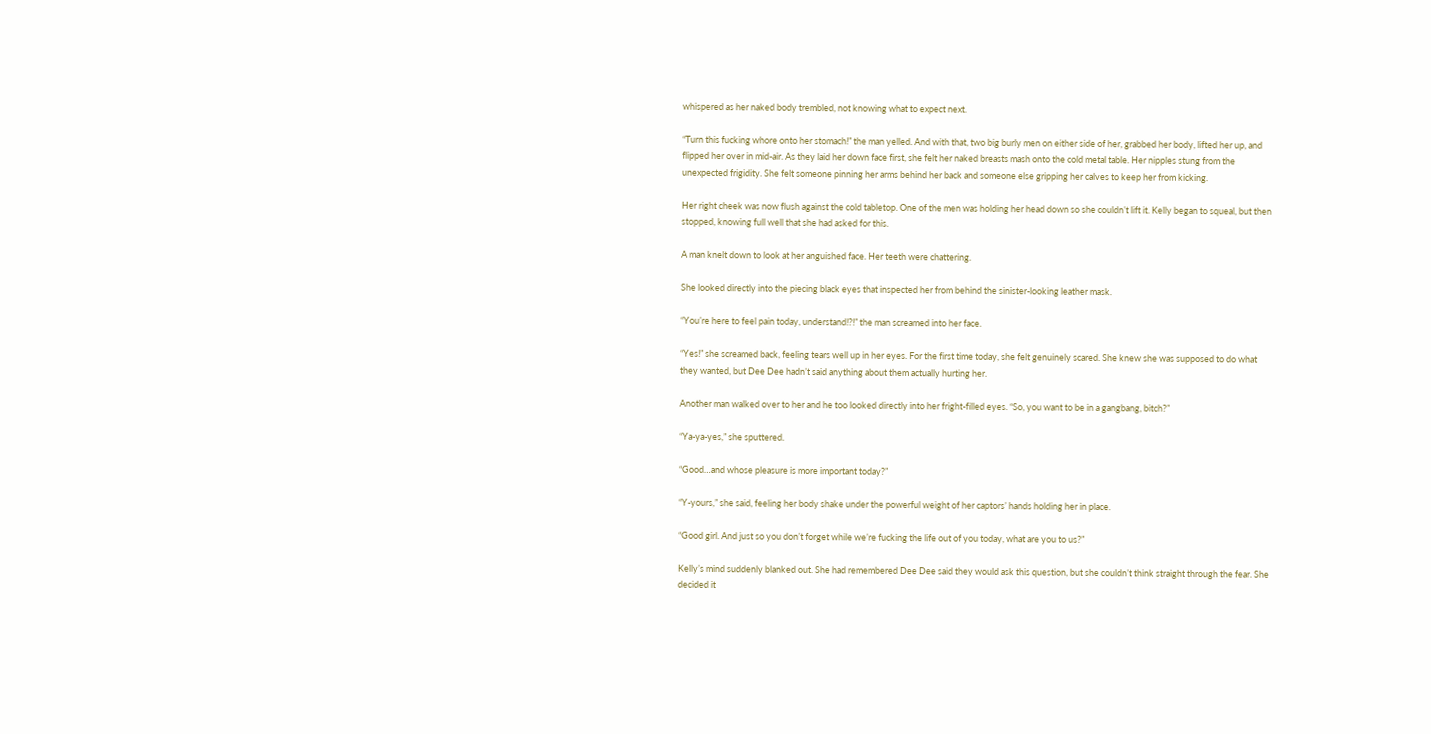whispered as her naked body trembled, not knowing what to expect next.

“Turn this fucking whore onto her stomach!” the man yelled. And with that, two big burly men on either side of her, grabbed her body, lifted her up, and flipped her over in mid-air. As they laid her down face first, she felt her naked breasts mash onto the cold metal table. Her nipples stung from the unexpected frigidity. She felt someone pinning her arms behind her back and someone else gripping her calves to keep her from kicking.

Her right cheek was now flush against the cold tabletop. One of the men was holding her head down so she couldn’t lift it. Kelly began to squeal, but then stopped, knowing full well that she had asked for this.

A man knelt down to look at her anguished face. Her teeth were chattering.

She looked directly into the piecing black eyes that inspected her from behind the sinister-looking leather mask.

“You’re here to feel pain today, understand!?!” the man screamed into her face.

“Yes!” she screamed back, feeling tears well up in her eyes. For the first time today, she felt genuinely scared. She knew she was supposed to do what they wanted, but Dee Dee hadn’t said anything about them actually hurting her.

Another man walked over to her and he too looked directly into her fright-filled eyes. “So, you want to be in a gangbang, bitch?”

“Ya-ya-yes,” she sputtered.

“Good…and whose pleasure is more important today?”

“Y-yours,” she said, feeling her body shake under the powerful weight of her captors’ hands holding her in place.

“Good girl. And just so you don’t forget while we’re fucking the life out of you today, what are you to us?”

Kelly’s mind suddenly blanked out. She had remembered Dee Dee said they would ask this question, but she couldn’t think straight through the fear. She decided it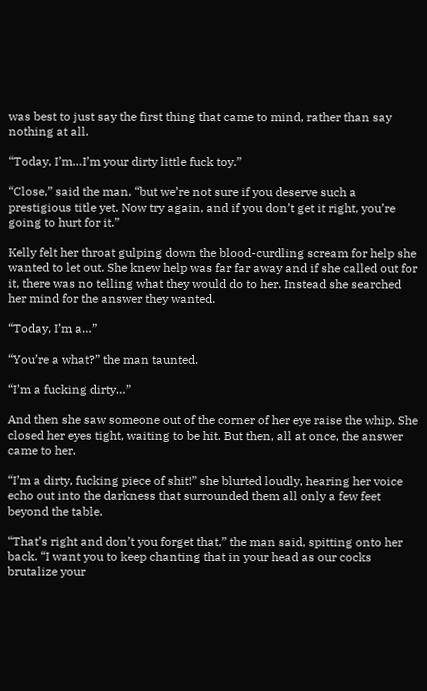was best to just say the first thing that came to mind, rather than say nothing at all.

“Today, I’m…I’m your dirty little fuck toy.”

“Close,” said the man, “but we’re not sure if you deserve such a prestigious title yet. Now try again, and if you don’t get it right, you’re going to hurt for it.”

Kelly felt her throat gulping down the blood-curdling scream for help she wanted to let out. She knew help was far far away and if she called out for it, there was no telling what they would do to her. Instead she searched her mind for the answer they wanted.

“Today, I’m a…”

“You’re a what?” the man taunted.

“I’m a fucking dirty…”

And then she saw someone out of the corner of her eye raise the whip. She closed her eyes tight, waiting to be hit. But then, all at once, the answer came to her.

“I’m a dirty, fucking piece of shit!” she blurted loudly, hearing her voice echo out into the darkness that surrounded them all only a few feet beyond the table.

“That’s right and don’t you forget that,” the man said, spitting onto her back. “I want you to keep chanting that in your head as our cocks brutalize your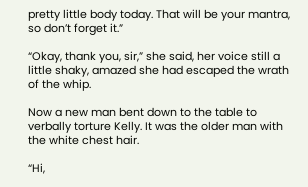pretty little body today. That will be your mantra, so don’t forget it.”

“Okay, thank you, sir,” she said, her voice still a little shaky, amazed she had escaped the wrath of the whip.

Now a new man bent down to the table to verbally torture Kelly. It was the older man with the white chest hair.

“Hi,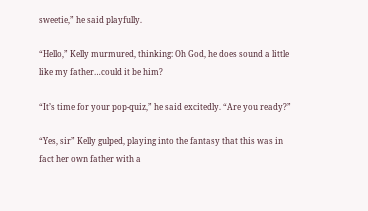sweetie,” he said playfully.

“Hello,” Kelly murmured, thinking: Oh God, he does sound a little like my father…could it be him?

“It’s time for your pop-quiz,” he said excitedly. “Are you ready?”

“Yes, sir” Kelly gulped, playing into the fantasy that this was in fact her own father with a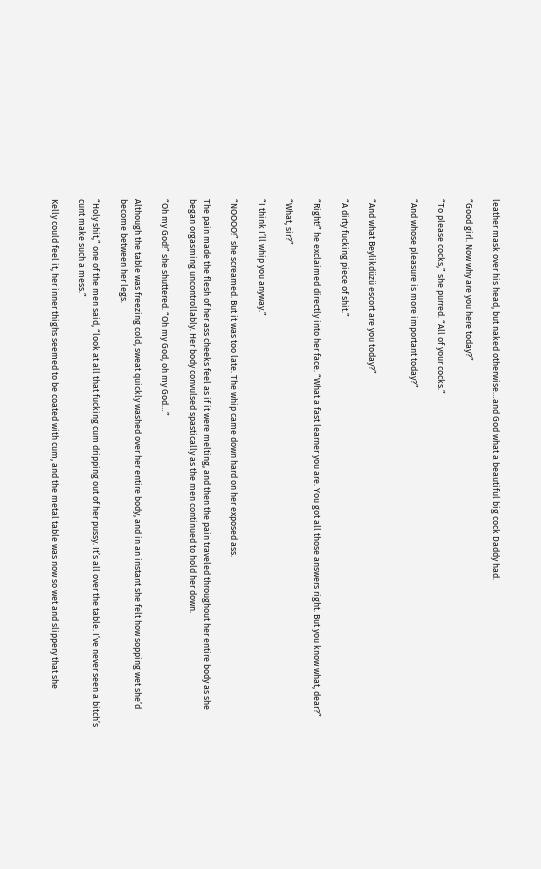leather mask over his head, but naked otherwise…and God what a beautiful big cock Daddy had.

“Good girl. Now why are you here today?”

“To please cocks,” she purred. “All of your cocks.”

“And whose pleasure is more important today?”


“And what Beylikdüzü escort are you today?”

“A dirty fucking piece of shit.”

“Right!” he exclaimed directly into her face. “What a fast learner you are. You got all those answers right. But you know what, dear?”

“What, sir?”

“I think I’ll whip you anyway.”

“NOOOO!” she screamed. But it was too late. The whip came down hard on her exposed ass.

The pain made the flesh of her ass cheeks feel as if it were melting, and then the pain traveled throughout her entire body as she began orgasming uncontrollably. Her body convulsed spastically as the men continued to hold her down.

“Oh my God!” she shuttered. “Oh my God, oh my God…”

Although the table was freezing cold, sweat quickly washed over her entire body, and in an instant she felt how sopping wet she’d become between her legs.

“Holy shit,” one of the men said, “look at all that fucking cum dripping out of her pussy. It’s all over the table. I’ve never seen a bitch’s cunt make such a mess.”

Kelly could feel it, her inner thighs seemed to be coated with cum, and the metal table was now so wet and slippery that she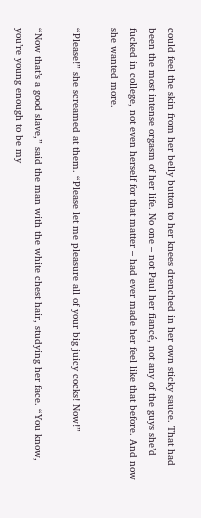could feel the skin from her belly button to her knees drenched in her own sticky sauce. That had been the most intense orgasm of her life. No one – not Paul her fiancé, not any of the guys she’d fucked in college, not even herself for that matter – had ever made her feel like that before. And now she wanted more.

“Please!” she screamed at them. “Please let me pleasure all of your big juicy cocks! Now!”

“Now that’s a good slave,” said the man with the white chest hair, studying her face. “You know, you’re young enough to be my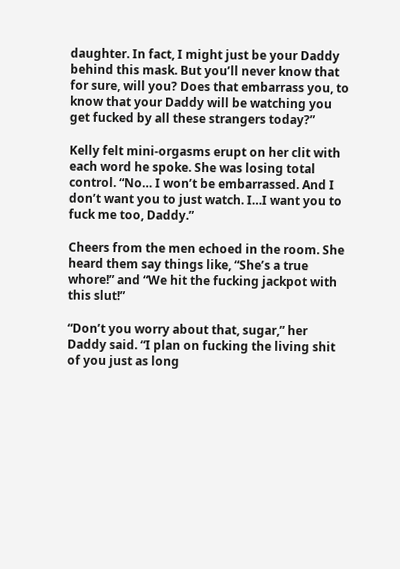daughter. In fact, I might just be your Daddy behind this mask. But you’ll never know that for sure, will you? Does that embarrass you, to know that your Daddy will be watching you get fucked by all these strangers today?”

Kelly felt mini-orgasms erupt on her clit with each word he spoke. She was losing total control. “No… I won’t be embarrassed. And I don’t want you to just watch. I…I want you to fuck me too, Daddy.”

Cheers from the men echoed in the room. She heard them say things like, “She’s a true whore!” and “We hit the fucking jackpot with this slut!”

“Don’t you worry about that, sugar,” her Daddy said. “I plan on fucking the living shit of you just as long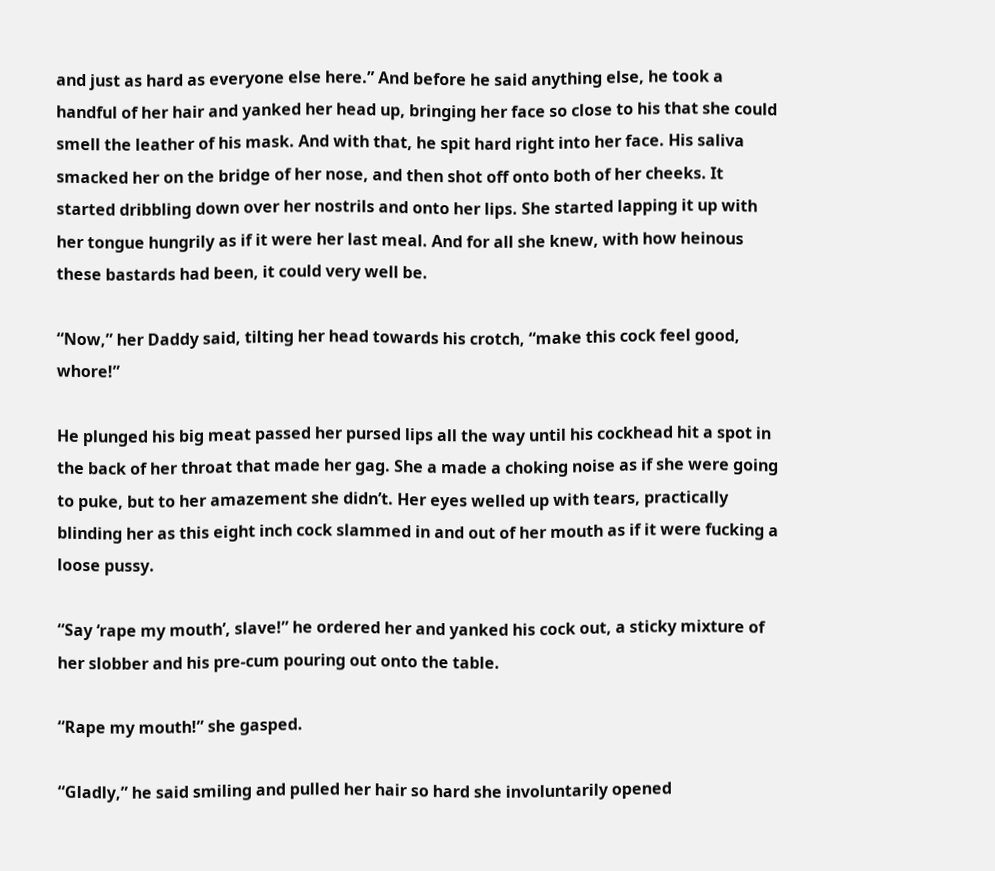and just as hard as everyone else here.” And before he said anything else, he took a handful of her hair and yanked her head up, bringing her face so close to his that she could smell the leather of his mask. And with that, he spit hard right into her face. His saliva smacked her on the bridge of her nose, and then shot off onto both of her cheeks. It started dribbling down over her nostrils and onto her lips. She started lapping it up with her tongue hungrily as if it were her last meal. And for all she knew, with how heinous these bastards had been, it could very well be.

“Now,” her Daddy said, tilting her head towards his crotch, “make this cock feel good, whore!”

He plunged his big meat passed her pursed lips all the way until his cockhead hit a spot in the back of her throat that made her gag. She a made a choking noise as if she were going to puke, but to her amazement she didn’t. Her eyes welled up with tears, practically blinding her as this eight inch cock slammed in and out of her mouth as if it were fucking a loose pussy.

“Say ‘rape my mouth’, slave!” he ordered her and yanked his cock out, a sticky mixture of her slobber and his pre-cum pouring out onto the table.

“Rape my mouth!” she gasped.

“Gladly,” he said smiling and pulled her hair so hard she involuntarily opened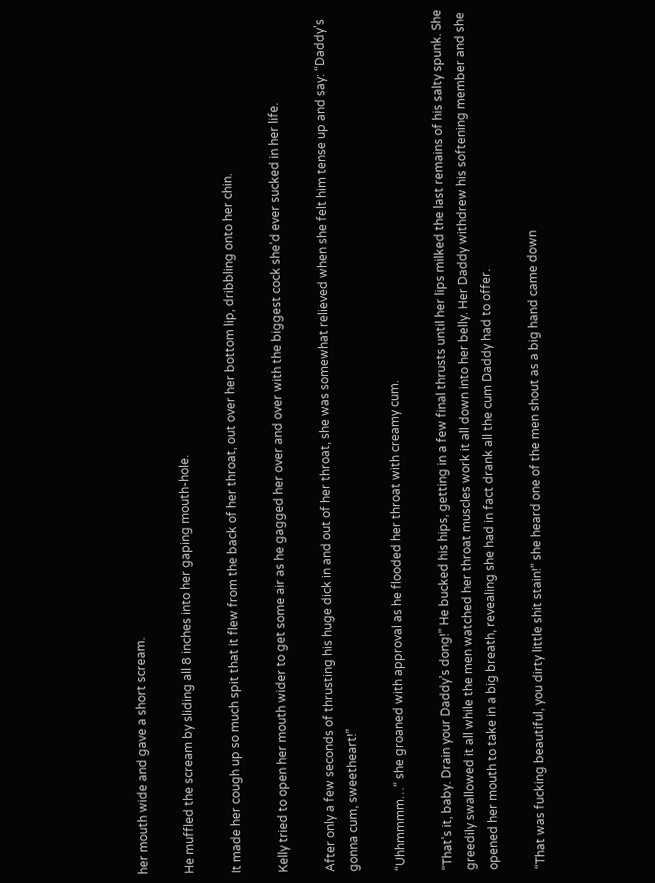her mouth wide and gave a short scream.

He muffled the scream by sliding all 8 inches into her gaping mouth-hole.

It made her cough up so much spit that it flew from the back of her throat, out over her bottom lip, dribbling onto her chin.

Kelly tried to open her mouth wider to get some air as he gagged her over and over with the biggest cock she’d ever sucked in her life.

After only a few seconds of thrusting his huge dick in and out of her throat, she was somewhat relieved when she felt him tense up and say: “Daddy’s gonna cum, sweetheart!”

“Uhhmmmm…” she groaned with approval as he flooded her throat with creamy cum.

“That’s it, baby. Drain your Daddy’s dong!” He bucked his hips, getting in a few final thrusts until her lips milked the last remains of his salty spunk. She greedily swallowed it all while the men watched her throat muscles work it all down into her belly. Her Daddy withdrew his softening member and she opened her mouth to take in a big breath, revealing she had in fact drank all the cum Daddy had to offer.

“That was fucking beautiful, you dirty little shit stain!” she heard one of the men shout as a big hand came down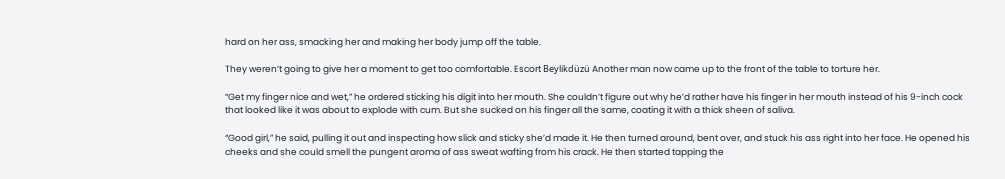hard on her ass, smacking her and making her body jump off the table.

They weren’t going to give her a moment to get too comfortable. Escort Beylikdüzü Another man now came up to the front of the table to torture her.

“Get my finger nice and wet,” he ordered sticking his digit into her mouth. She couldn’t figure out why he’d rather have his finger in her mouth instead of his 9-inch cock that looked like it was about to explode with cum. But she sucked on his finger all the same, coating it with a thick sheen of saliva.

“Good girl,” he said, pulling it out and inspecting how slick and sticky she’d made it. He then turned around, bent over, and stuck his ass right into her face. He opened his cheeks and she could smell the pungent aroma of ass sweat wafting from his crack. He then started tapping the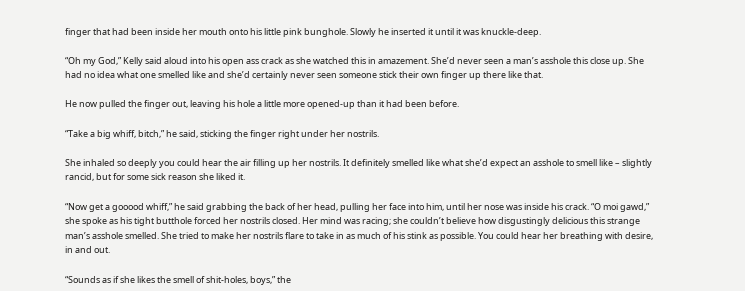finger that had been inside her mouth onto his little pink bunghole. Slowly he inserted it until it was knuckle-deep.

“Oh my God,” Kelly said aloud into his open ass crack as she watched this in amazement. She’d never seen a man’s asshole this close up. She had no idea what one smelled like and she’d certainly never seen someone stick their own finger up there like that.

He now pulled the finger out, leaving his hole a little more opened-up than it had been before.

“Take a big whiff, bitch,” he said, sticking the finger right under her nostrils.

She inhaled so deeply you could hear the air filling up her nostrils. It definitely smelled like what she’d expect an asshole to smell like – slightly rancid, but for some sick reason she liked it.

“Now get a gooood whiff,” he said grabbing the back of her head, pulling her face into him, until her nose was inside his crack. “O moi gawd,” she spoke as his tight butthole forced her nostrils closed. Her mind was racing; she couldn’t believe how disgustingly delicious this strange man’s asshole smelled. She tried to make her nostrils flare to take in as much of his stink as possible. You could hear her breathing with desire, in and out.

“Sounds as if she likes the smell of shit-holes, boys,” the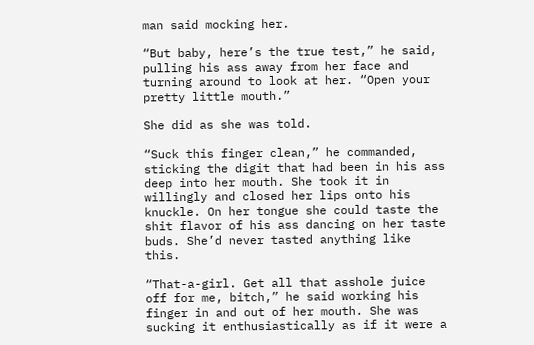man said mocking her.

“But baby, here’s the true test,” he said, pulling his ass away from her face and turning around to look at her. “Open your pretty little mouth.”

She did as she was told.

“Suck this finger clean,” he commanded, sticking the digit that had been in his ass deep into her mouth. She took it in willingly and closed her lips onto his knuckle. On her tongue she could taste the shit flavor of his ass dancing on her taste buds. She’d never tasted anything like this.

“That-a-girl. Get all that asshole juice off for me, bitch,” he said working his finger in and out of her mouth. She was sucking it enthusiastically as if it were a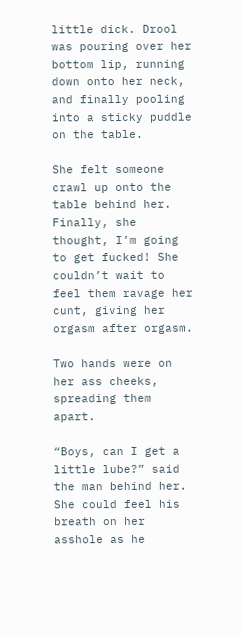little dick. Drool was pouring over her bottom lip, running down onto her neck, and finally pooling into a sticky puddle on the table.

She felt someone crawl up onto the table behind her. Finally, she thought, I’m going to get fucked! She couldn’t wait to feel them ravage her cunt, giving her orgasm after orgasm.

Two hands were on her ass cheeks, spreading them apart.

“Boys, can I get a little lube?” said the man behind her. She could feel his breath on her asshole as he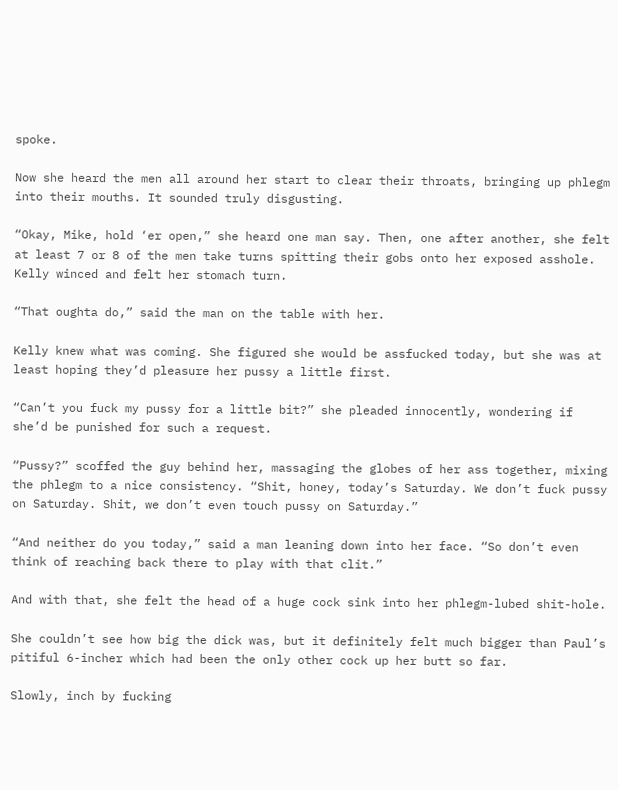spoke.

Now she heard the men all around her start to clear their throats, bringing up phlegm into their mouths. It sounded truly disgusting.

“Okay, Mike, hold ‘er open,” she heard one man say. Then, one after another, she felt at least 7 or 8 of the men take turns spitting their gobs onto her exposed asshole. Kelly winced and felt her stomach turn.

“That oughta do,” said the man on the table with her.

Kelly knew what was coming. She figured she would be assfucked today, but she was at least hoping they’d pleasure her pussy a little first.

“Can’t you fuck my pussy for a little bit?” she pleaded innocently, wondering if she’d be punished for such a request.

“Pussy?” scoffed the guy behind her, massaging the globes of her ass together, mixing the phlegm to a nice consistency. “Shit, honey, today’s Saturday. We don’t fuck pussy on Saturday. Shit, we don’t even touch pussy on Saturday.”

“And neither do you today,” said a man leaning down into her face. “So don’t even think of reaching back there to play with that clit.”

And with that, she felt the head of a huge cock sink into her phlegm-lubed shit-hole.

She couldn’t see how big the dick was, but it definitely felt much bigger than Paul’s pitiful 6-incher which had been the only other cock up her butt so far.

Slowly, inch by fucking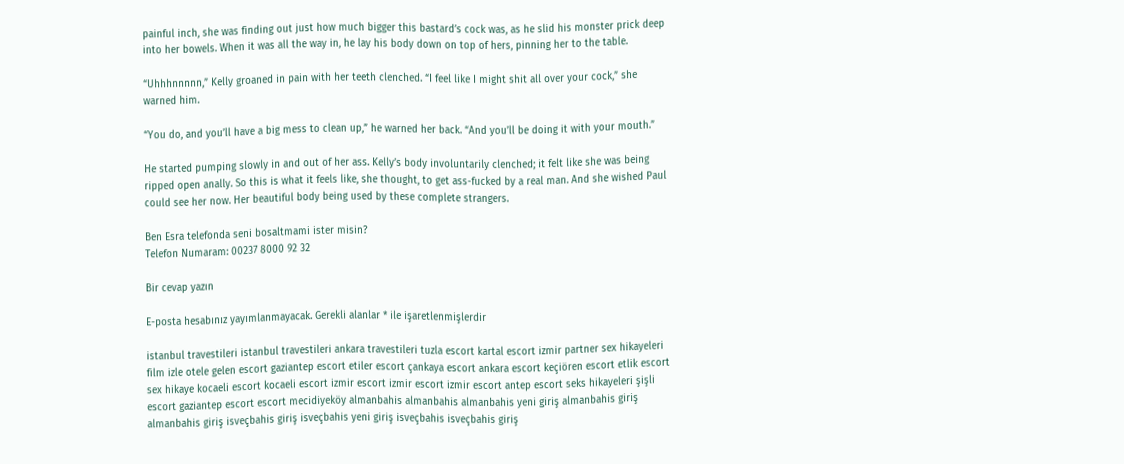painful inch, she was finding out just how much bigger this bastard’s cock was, as he slid his monster prick deep into her bowels. When it was all the way in, he lay his body down on top of hers, pinning her to the table.

“Uhhhnnnnn,” Kelly groaned in pain with her teeth clenched. “I feel like I might shit all over your cock,” she warned him.

“You do, and you’ll have a big mess to clean up,” he warned her back. “And you’ll be doing it with your mouth.”

He started pumping slowly in and out of her ass. Kelly’s body involuntarily clenched; it felt like she was being ripped open anally. So this is what it feels like, she thought, to get ass-fucked by a real man. And she wished Paul could see her now. Her beautiful body being used by these complete strangers.

Ben Esra telefonda seni bosaltmami ister misin?
Telefon Numaram: 00237 8000 92 32

Bir cevap yazın

E-posta hesabınız yayımlanmayacak. Gerekli alanlar * ile işaretlenmişlerdir

istanbul travestileri istanbul travestileri ankara travestileri tuzla escort kartal escort izmir partner sex hikayeleri film izle otele gelen escort gaziantep escort etiler escort çankaya escort ankara escort keçiören escort etlik escort sex hikaye kocaeli escort kocaeli escort izmir escort izmir escort izmir escort antep escort seks hikayeleri şişli escort gaziantep escort escort mecidiyeköy almanbahis almanbahis almanbahis yeni giriş almanbahis giriş almanbahis giriş isveçbahis giriş isveçbahis yeni giriş isveçbahis isveçbahis giriş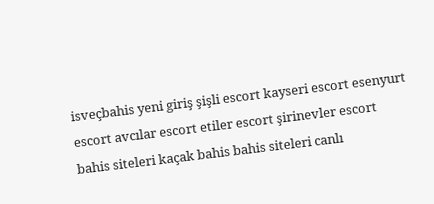isveçbahis yeni giriş şişli escort kayseri escort esenyurt escort avcılar escort etiler escort şirinevler escort
bahis siteleri kaçak bahis bahis siteleri canlı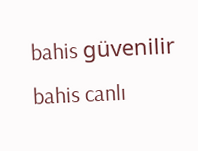bahis güvenilir bahis canlı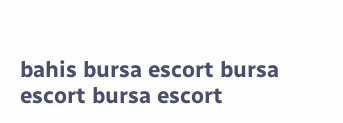bahis bursa escort bursa escort bursa escort